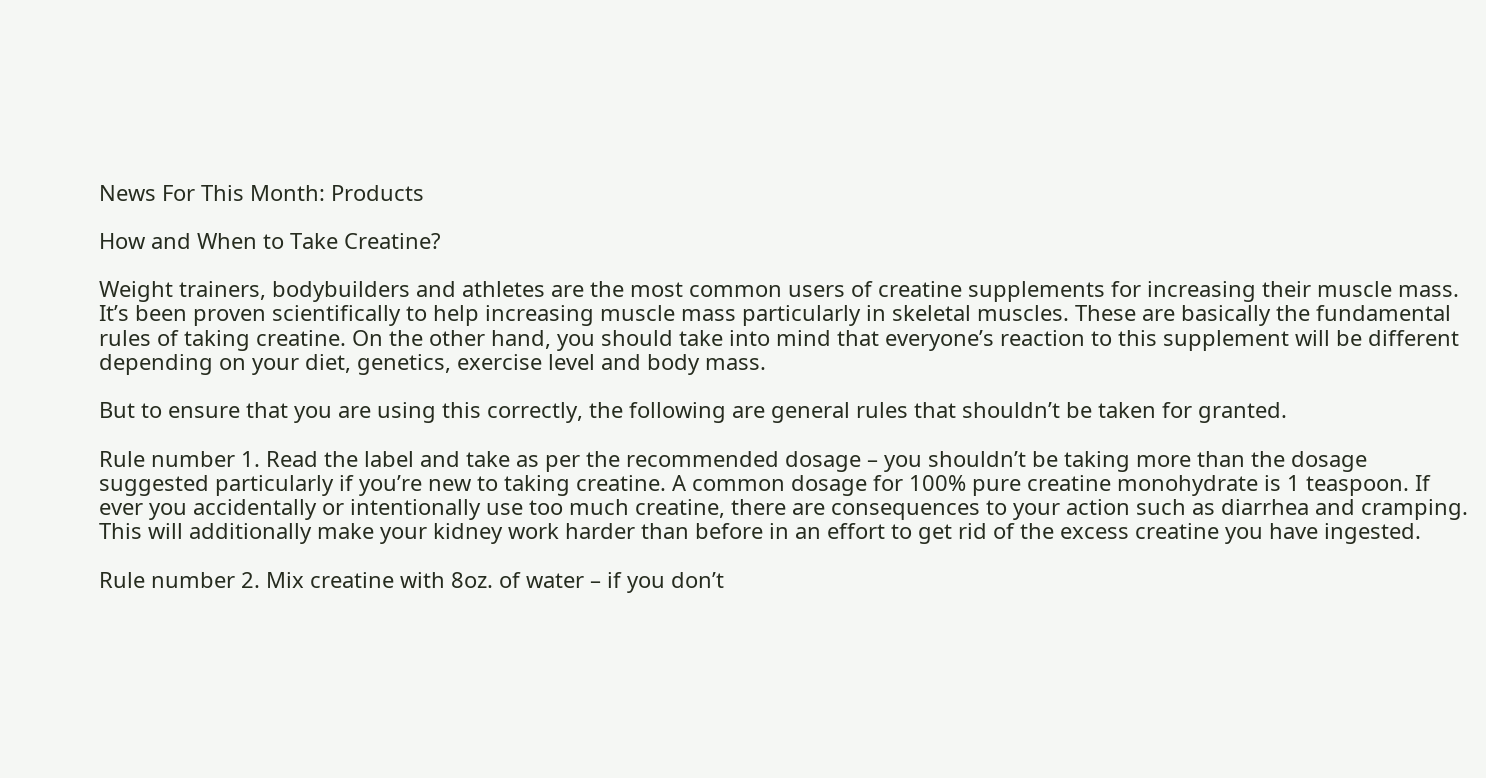News For This Month: Products

How and When to Take Creatine?

Weight trainers, bodybuilders and athletes are the most common users of creatine supplements for increasing their muscle mass. It’s been proven scientifically to help increasing muscle mass particularly in skeletal muscles. These are basically the fundamental rules of taking creatine. On the other hand, you should take into mind that everyone’s reaction to this supplement will be different depending on your diet, genetics, exercise level and body mass.

But to ensure that you are using this correctly, the following are general rules that shouldn’t be taken for granted.

Rule number 1. Read the label and take as per the recommended dosage – you shouldn’t be taking more than the dosage suggested particularly if you’re new to taking creatine. A common dosage for 100% pure creatine monohydrate is 1 teaspoon. If ever you accidentally or intentionally use too much creatine, there are consequences to your action such as diarrhea and cramping. This will additionally make your kidney work harder than before in an effort to get rid of the excess creatine you have ingested.

Rule number 2. Mix creatine with 8oz. of water – if you don’t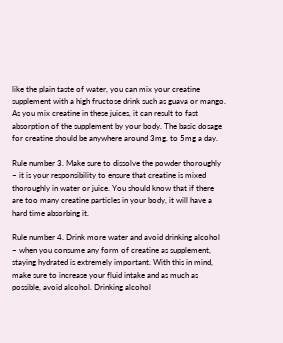like the plain taste of water, you can mix your creatine supplement with a high fructose drink such as guava or mango. As you mix creatine in these juices, it can result to fast absorption of the supplement by your body. The basic dosage for creatine should be anywhere around 3mg. to 5mg a day.

Rule number 3. Make sure to dissolve the powder thoroughly – it is your responsibility to ensure that creatine is mixed thoroughly in water or juice. You should know that if there are too many creatine particles in your body, it will have a hard time absorbing it.

Rule number 4. Drink more water and avoid drinking alcohol – when you consume any form of creatine as supplement, staying hydrated is extremely important. With this in mind, make sure to increase your fluid intake and as much as possible, avoid alcohol. Drinking alcohol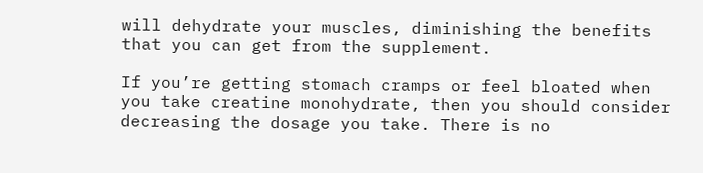will dehydrate your muscles, diminishing the benefits that you can get from the supplement.

If you’re getting stomach cramps or feel bloated when you take creatine monohydrate, then you should consider decreasing the dosage you take. There is no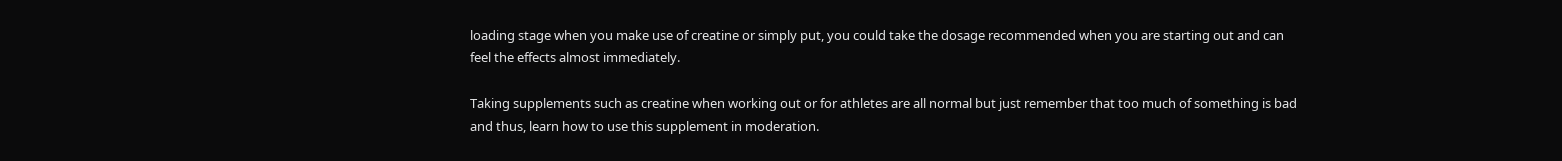loading stage when you make use of creatine or simply put, you could take the dosage recommended when you are starting out and can feel the effects almost immediately.

Taking supplements such as creatine when working out or for athletes are all normal but just remember that too much of something is bad and thus, learn how to use this supplement in moderation.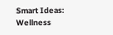Smart Ideas: Wellness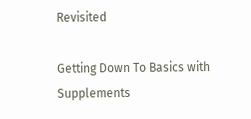Revisited

Getting Down To Basics with Supplements